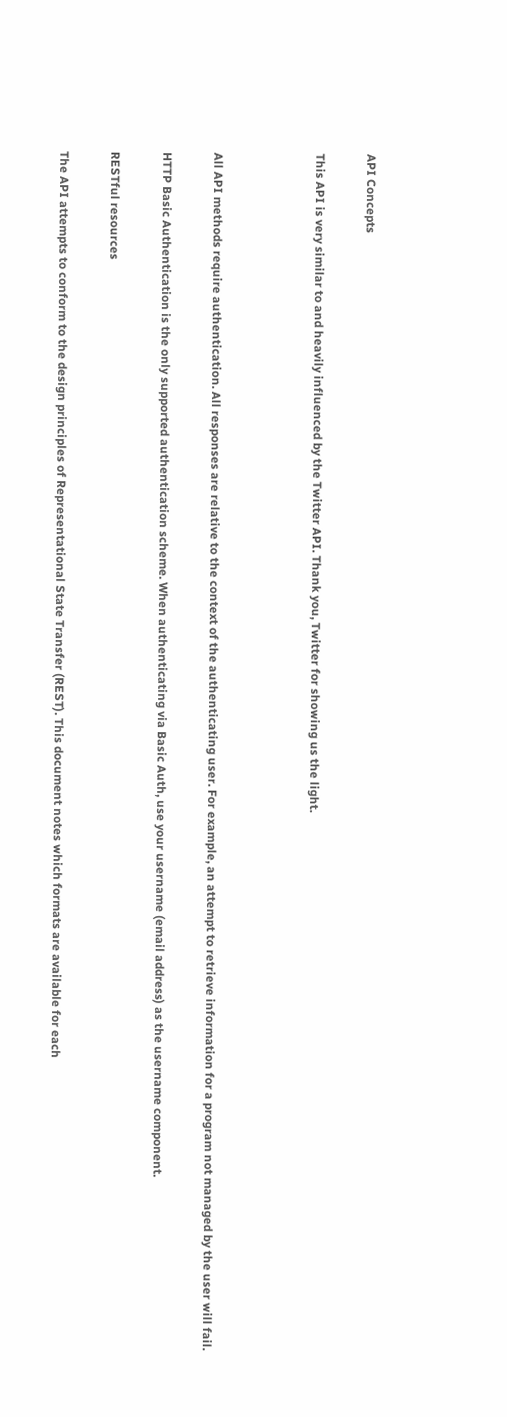API Concepts

This API is very similar to and heavily influenced by the Twitter API. Thank you, Twitter for showing us the light.



All API methods require authentication. All responses are relative to the context of the authenticating user. For example, an attempt to retrieve information for a program not managed by the user will fail.

HTTP Basic Authentication is the only supported authentication scheme. When authenticating via Basic Auth, use your username (email address) as the username component.

RESTful resources

The API attempts to conform to the design principles of Representational State Transfer (REST). This document notes which formats are available for each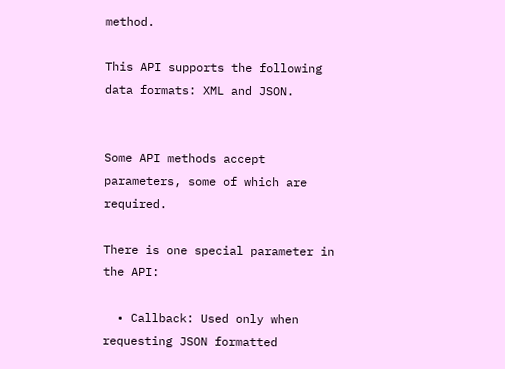method.

This API supports the following data formats: XML and JSON.


Some API methods accept parameters, some of which are required.

There is one special parameter in the API:

  • Callback: Used only when requesting JSON formatted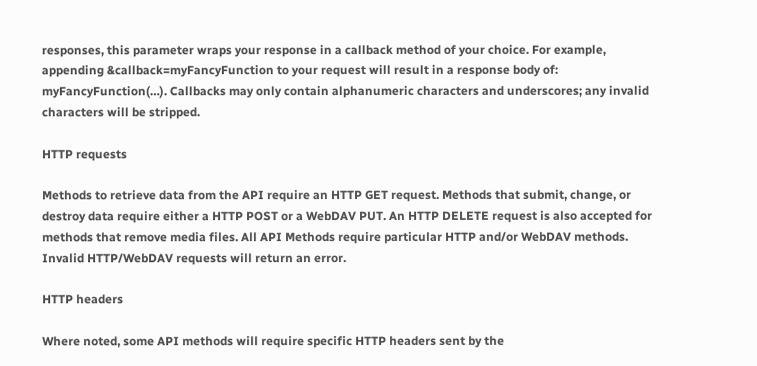responses, this parameter wraps your response in a callback method of your choice. For example, appending &callback=myFancyFunction to your request will result in a response body of: myFancyFunction(…). Callbacks may only contain alphanumeric characters and underscores; any invalid characters will be stripped.

HTTP requests

Methods to retrieve data from the API require an HTTP GET request. Methods that submit, change, or destroy data require either a HTTP POST or a WebDAV PUT. An HTTP DELETE request is also accepted for methods that remove media files. All API Methods require particular HTTP and/or WebDAV methods. Invalid HTTP/WebDAV requests will return an error.

HTTP headers

Where noted, some API methods will require specific HTTP headers sent by the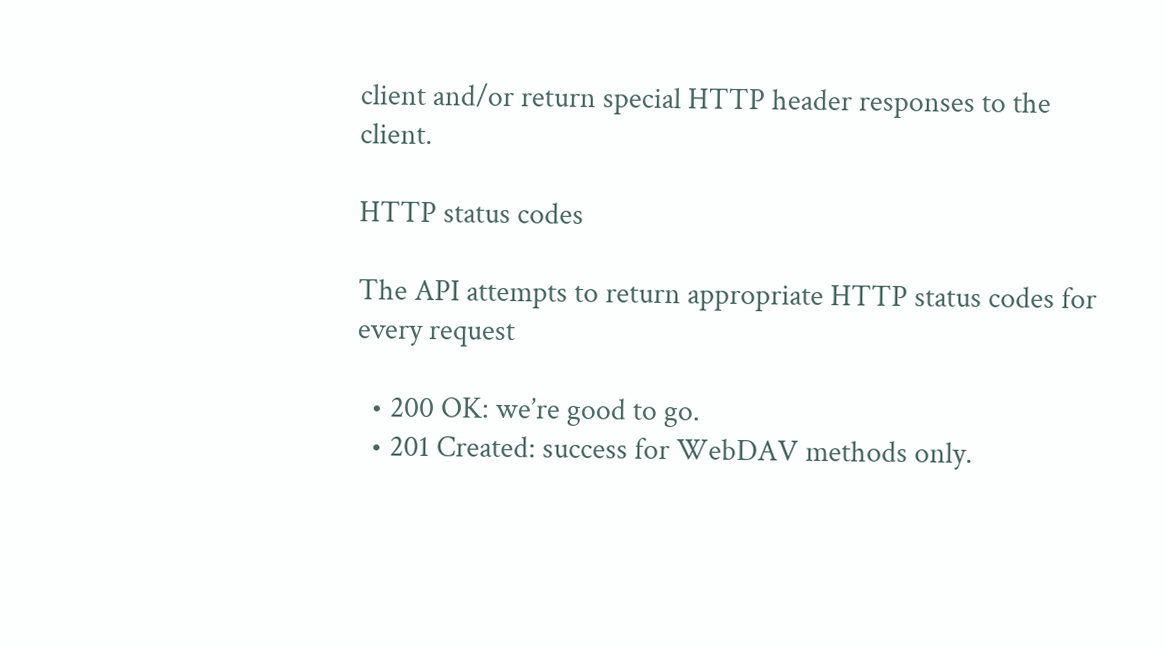client and/or return special HTTP header responses to the client.

HTTP status codes

The API attempts to return appropriate HTTP status codes for every request

  • 200 OK: we’re good to go.
  • 201 Created: success for WebDAV methods only.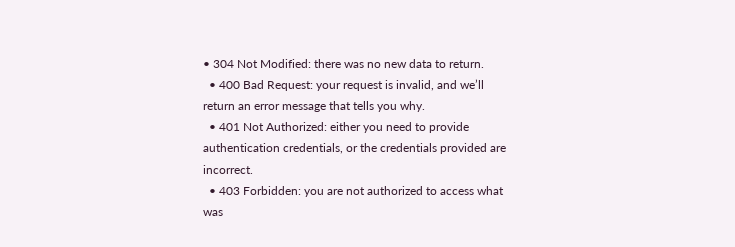• 304 Not Modified: there was no new data to return.
  • 400 Bad Request: your request is invalid, and we’ll return an error message that tells you why.
  • 401 Not Authorized: either you need to provide authentication credentials, or the credentials provided are incorrect.
  • 403 Forbidden: you are not authorized to access what was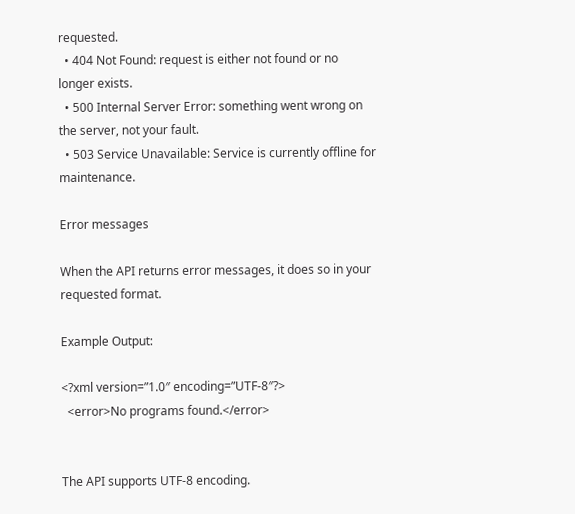requested.
  • 404 Not Found: request is either not found or no longer exists.
  • 500 Internal Server Error: something went wrong on the server, not your fault.
  • 503 Service Unavailable: Service is currently offline for maintenance.

Error messages

When the API returns error messages, it does so in your requested format.

Example Output:

<?xml version=”1.0″ encoding=”UTF-8″?>
  <error>No programs found.</error>


The API supports UTF-8 encoding.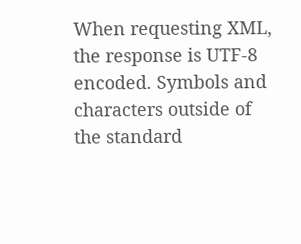When requesting XML, the response is UTF-8 encoded. Symbols and characters outside of the standard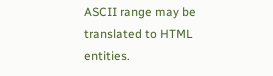ASCII range may be translated to HTML entities.